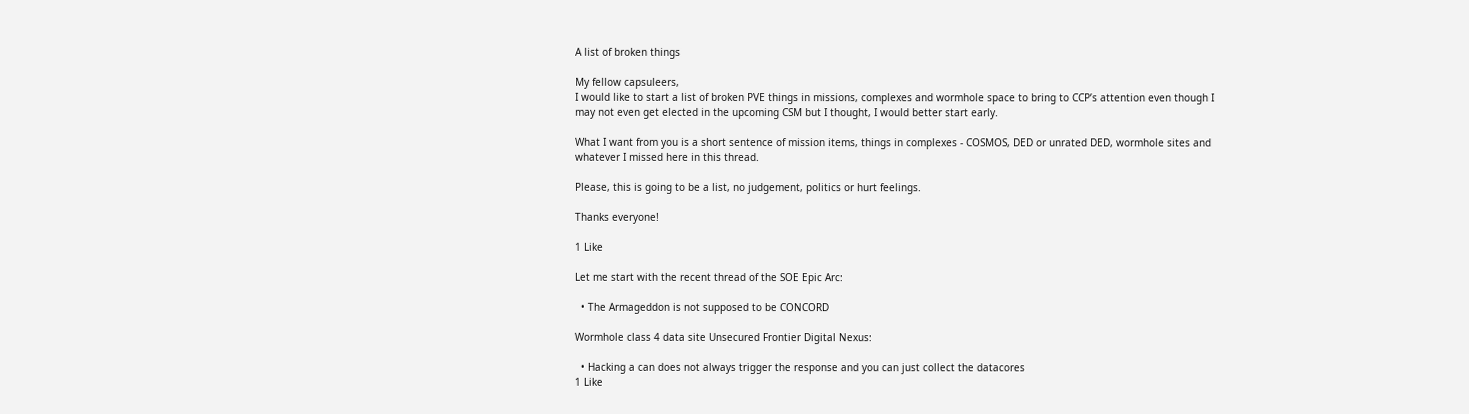A list of broken things

My fellow capsuleers,
I would like to start a list of broken PVE things in missions, complexes and wormhole space to bring to CCP’s attention even though I may not even get elected in the upcoming CSM but I thought, I would better start early.

What I want from you is a short sentence of mission items, things in complexes - COSMOS, DED or unrated DED, wormhole sites and whatever I missed here in this thread.

Please, this is going to be a list, no judgement, politics or hurt feelings.

Thanks everyone!

1 Like

Let me start with the recent thread of the SOE Epic Arc:

  • The Armageddon is not supposed to be CONCORD

Wormhole class 4 data site Unsecured Frontier Digital Nexus:

  • Hacking a can does not always trigger the response and you can just collect the datacores
1 Like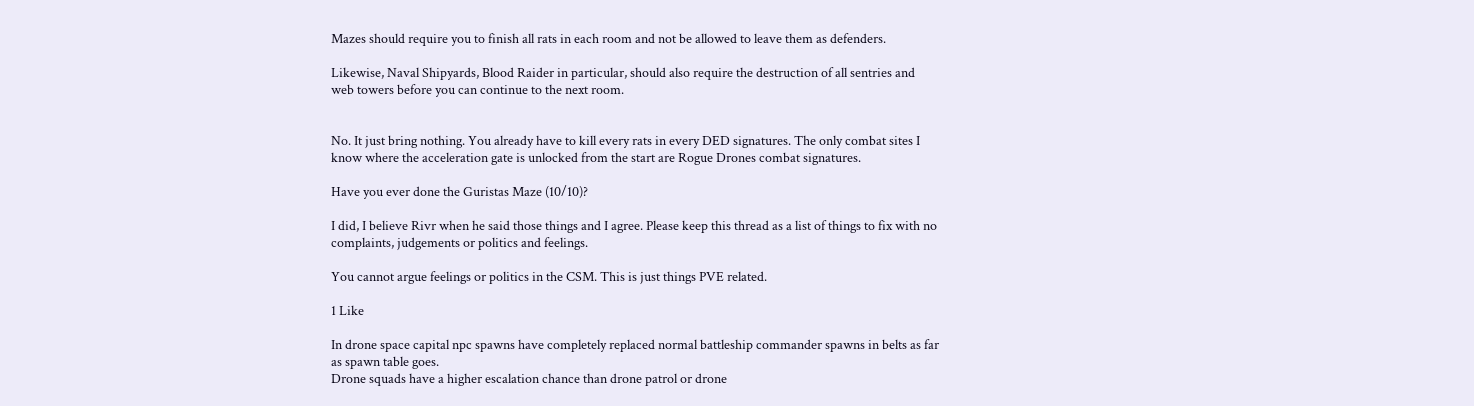Mazes should require you to finish all rats in each room and not be allowed to leave them as defenders.

Likewise, Naval Shipyards, Blood Raider in particular, should also require the destruction of all sentries and web towers before you can continue to the next room.


No. It just bring nothing. You already have to kill every rats in every DED signatures. The only combat sites I know where the acceleration gate is unlocked from the start are Rogue Drones combat signatures.

Have you ever done the Guristas Maze (10/10)?

I did, I believe Rivr when he said those things and I agree. Please keep this thread as a list of things to fix with no complaints, judgements or politics and feelings.

You cannot argue feelings or politics in the CSM. This is just things PVE related.

1 Like

In drone space capital npc spawns have completely replaced normal battleship commander spawns in belts as far as spawn table goes.
Drone squads have a higher escalation chance than drone patrol or drone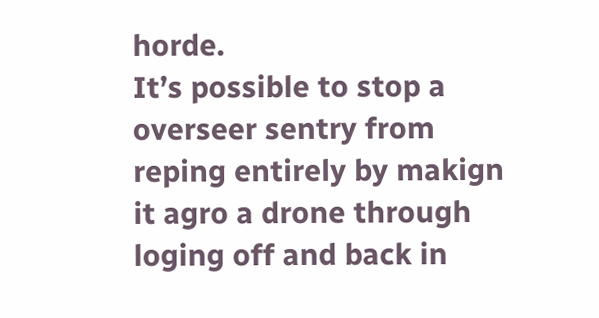horde.
It’s possible to stop a overseer sentry from reping entirely by makign it agro a drone through loging off and back in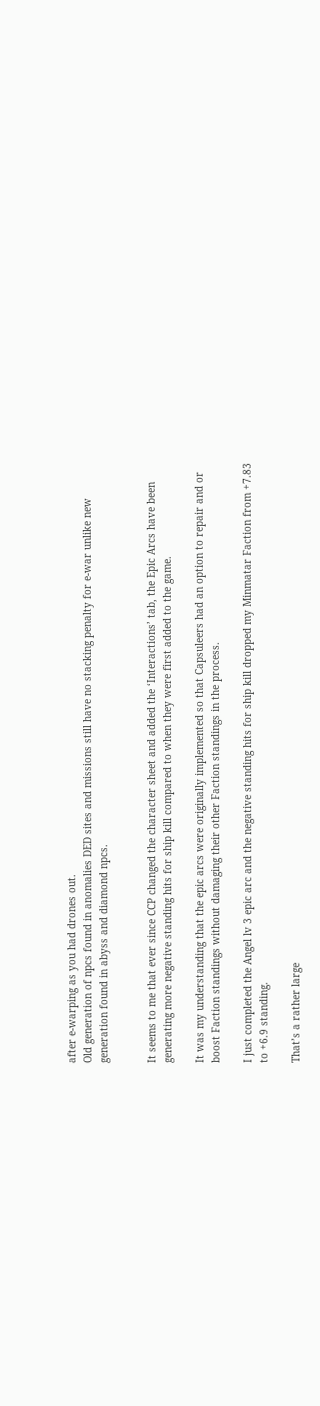after e-warping as you had drones out.
Old generation of npcs found in anomalies DED sites and missions still have no stacking penalty for e-war unlike new generation found in abyss and diamond npcs.


It seems to me that ever since CCP changed the character sheet and added the ‘Interactions’ tab, the Epic Arcs have been generating more negative standing hits for ship kill compared to when they were first added to the game.

It was my understanding that the epic arcs were originally implemented so that Capsuleers had an option to repair and or boost Faction standings without damaging their other Faction standings in the process.

I just completed the Angel lv 3 epic arc and the negative standing hits for ship kill dropped my Minmatar Faction from +7.83 to +6.9 standing.

That’s a rather large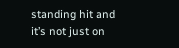standing hit and it’s not just on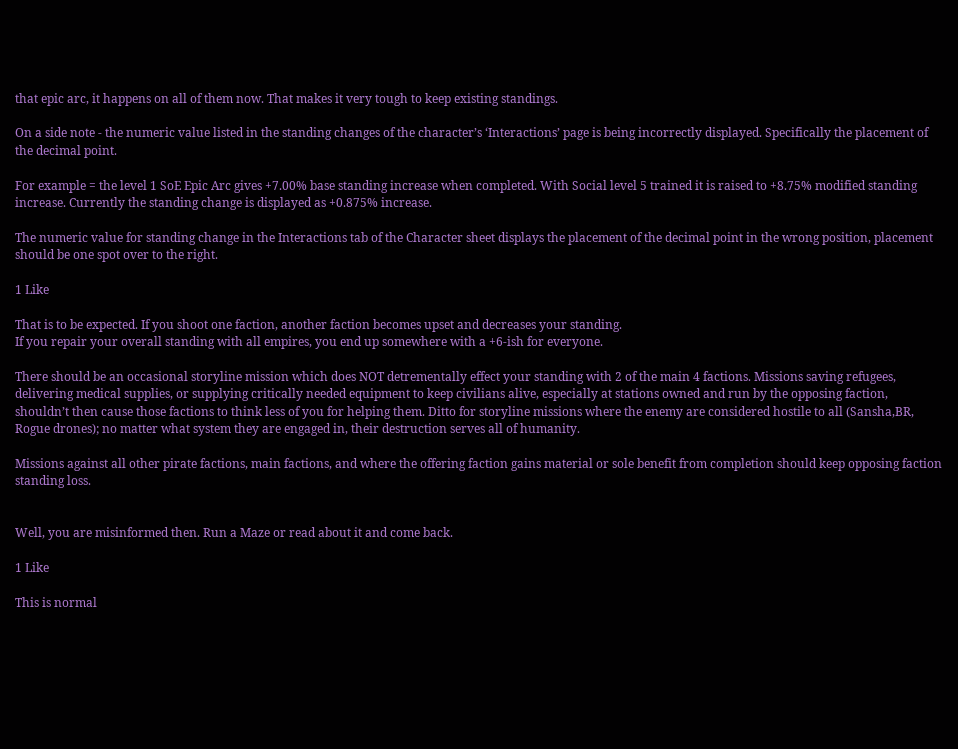that epic arc, it happens on all of them now. That makes it very tough to keep existing standings.

On a side note - the numeric value listed in the standing changes of the character’s ‘Interactions’ page is being incorrectly displayed. Specifically the placement of the decimal point.

For example = the level 1 SoE Epic Arc gives +7.00% base standing increase when completed. With Social level 5 trained it is raised to +8.75% modified standing increase. Currently the standing change is displayed as +0.875% increase.

The numeric value for standing change in the Interactions tab of the Character sheet displays the placement of the decimal point in the wrong position, placement should be one spot over to the right.

1 Like

That is to be expected. If you shoot one faction, another faction becomes upset and decreases your standing.
If you repair your overall standing with all empires, you end up somewhere with a +6-ish for everyone.

There should be an occasional storyline mission which does NOT detrementally effect your standing with 2 of the main 4 factions. Missions saving refugees, delivering medical supplies, or supplying critically needed equipment to keep civilians alive, especially at stations owned and run by the opposing faction, shouldn’t then cause those factions to think less of you for helping them. Ditto for storyline missions where the enemy are considered hostile to all (Sansha,BR, Rogue drones); no matter what system they are engaged in, their destruction serves all of humanity.

Missions against all other pirate factions, main factions, and where the offering faction gains material or sole benefit from completion should keep opposing faction standing loss.


Well, you are misinformed then. Run a Maze or read about it and come back.

1 Like

This is normal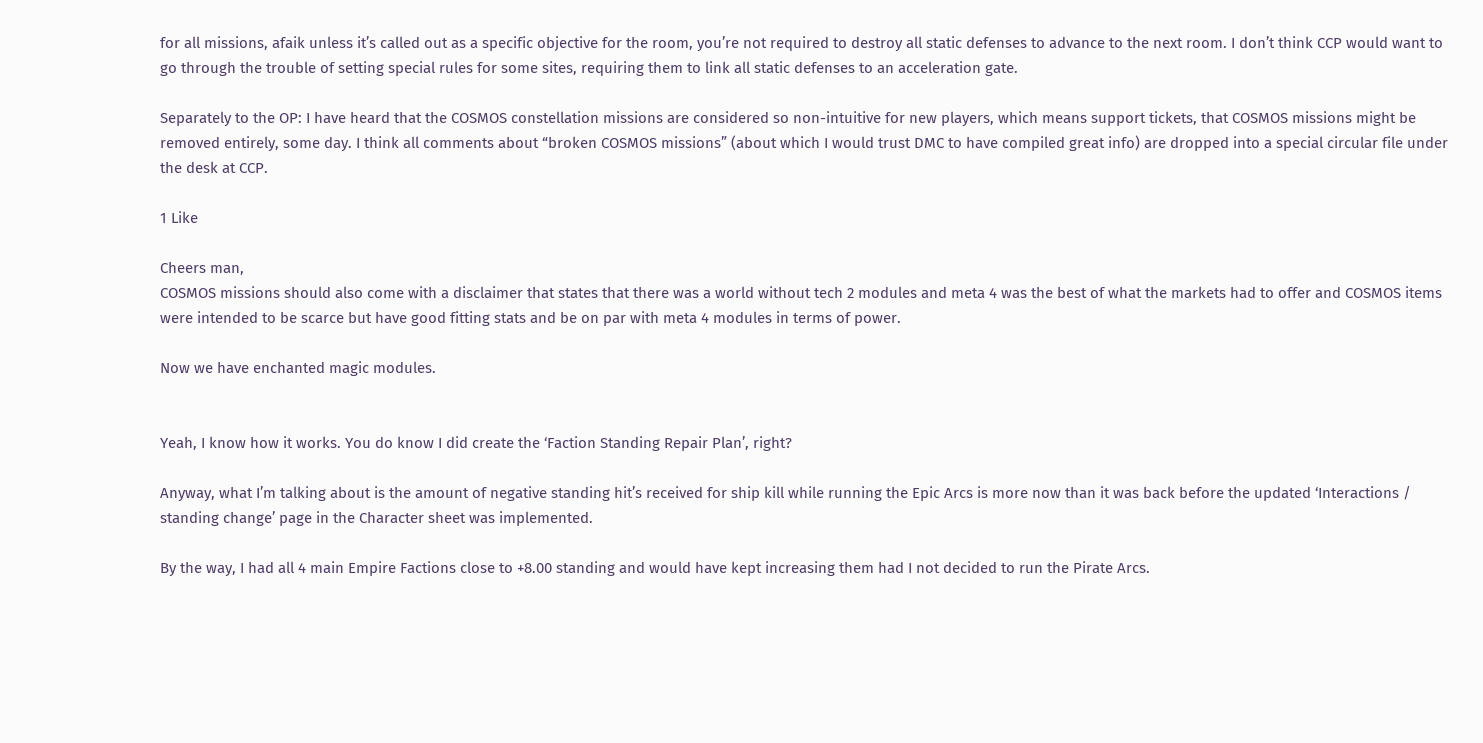for all missions, afaik unless it’s called out as a specific objective for the room, you’re not required to destroy all static defenses to advance to the next room. I don’t think CCP would want to go through the trouble of setting special rules for some sites, requiring them to link all static defenses to an acceleration gate.

Separately to the OP: I have heard that the COSMOS constellation missions are considered so non-intuitive for new players, which means support tickets, that COSMOS missions might be removed entirely, some day. I think all comments about “broken COSMOS missions” (about which I would trust DMC to have compiled great info) are dropped into a special circular file under the desk at CCP.

1 Like

Cheers man,
COSMOS missions should also come with a disclaimer that states that there was a world without tech 2 modules and meta 4 was the best of what the markets had to offer and COSMOS items were intended to be scarce but have good fitting stats and be on par with meta 4 modules in terms of power.

Now we have enchanted magic modules.


Yeah, I know how it works. You do know I did create the ‘Faction Standing Repair Plan’, right?

Anyway, what I’m talking about is the amount of negative standing hit’s received for ship kill while running the Epic Arcs is more now than it was back before the updated ‘Interactions / standing change’ page in the Character sheet was implemented.

By the way, I had all 4 main Empire Factions close to +8.00 standing and would have kept increasing them had I not decided to run the Pirate Arcs.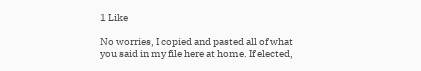1 Like

No worries, I copied and pasted all of what you said in my file here at home. If elected,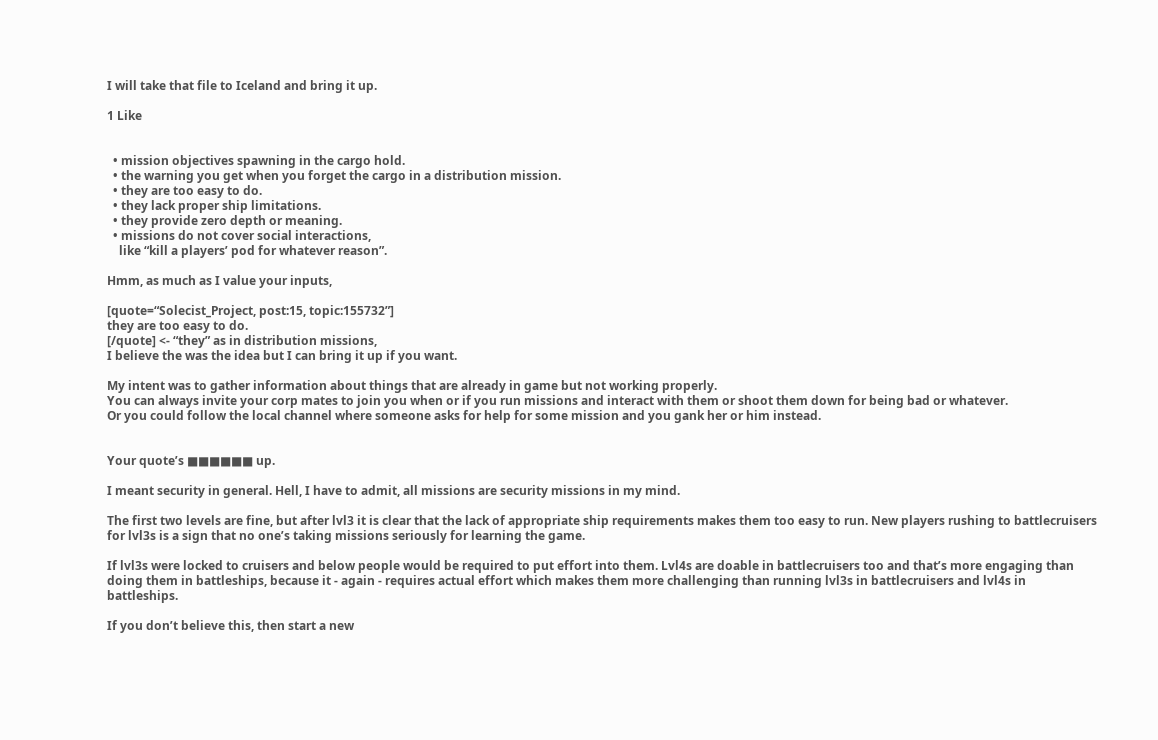I will take that file to Iceland and bring it up.

1 Like


  • mission objectives spawning in the cargo hold.
  • the warning you get when you forget the cargo in a distribution mission.
  • they are too easy to do.
  • they lack proper ship limitations.
  • they provide zero depth or meaning.
  • missions do not cover social interactions,
    like “kill a players’ pod for whatever reason”.

Hmm, as much as I value your inputs,

[quote=“Solecist_Project, post:15, topic:155732”]
they are too easy to do.
[/quote] <- “they” as in distribution missions,
I believe the was the idea but I can bring it up if you want.

My intent was to gather information about things that are already in game but not working properly.
You can always invite your corp mates to join you when or if you run missions and interact with them or shoot them down for being bad or whatever.
Or you could follow the local channel where someone asks for help for some mission and you gank her or him instead.


Your quote’s ■■■■■■ up.

I meant security in general. Hell, I have to admit, all missions are security missions in my mind.

The first two levels are fine, but after lvl3 it is clear that the lack of appropriate ship requirements makes them too easy to run. New players rushing to battlecruisers for lvl3s is a sign that no one’s taking missions seriously for learning the game.

If lvl3s were locked to cruisers and below people would be required to put effort into them. Lvl4s are doable in battlecruisers too and that’s more engaging than doing them in battleships, because it - again - requires actual effort which makes them more challenging than running lvl3s in battlecruisers and lvl4s in battleships.

If you don’t believe this, then start a new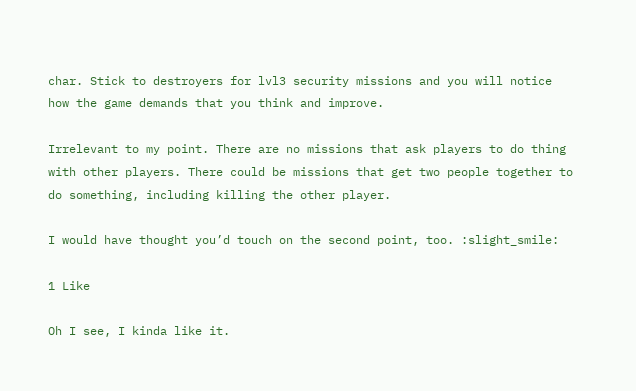char. Stick to destroyers for lvl3 security missions and you will notice how the game demands that you think and improve.

Irrelevant to my point. There are no missions that ask players to do thing with other players. There could be missions that get two people together to do something, including killing the other player.

I would have thought you’d touch on the second point, too. :slight_smile:

1 Like

Oh I see, I kinda like it.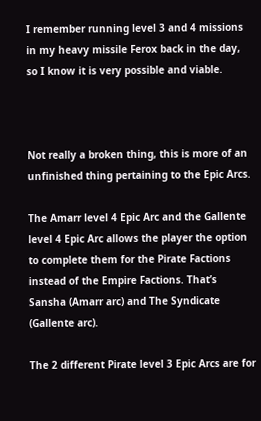I remember running level 3 and 4 missions in my heavy missile Ferox back in the day, so I know it is very possible and viable.



Not really a broken thing, this is more of an unfinished thing pertaining to the Epic Arcs.

The Amarr level 4 Epic Arc and the Gallente level 4 Epic Arc allows the player the option to complete them for the Pirate Factions instead of the Empire Factions. That’s Sansha (Amarr arc) and The Syndicate (Gallente arc).

The 2 different Pirate level 3 Epic Arcs are for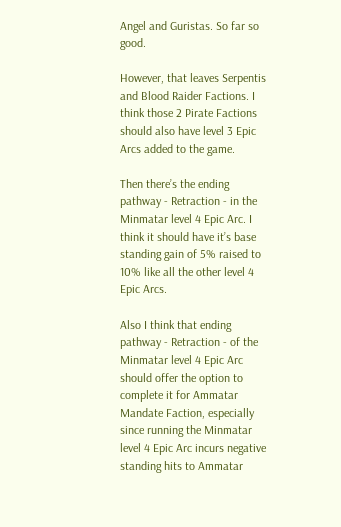Angel and Guristas. So far so good.

However, that leaves Serpentis and Blood Raider Factions. I think those 2 Pirate Factions should also have level 3 Epic Arcs added to the game.

Then there’s the ending pathway - Retraction - in the Minmatar level 4 Epic Arc. I think it should have it’s base standing gain of 5% raised to 10% like all the other level 4 Epic Arcs.

Also I think that ending pathway - Retraction - of the Minmatar level 4 Epic Arc should offer the option to complete it for Ammatar Mandate Faction, especially since running the Minmatar level 4 Epic Arc incurs negative standing hits to Ammatar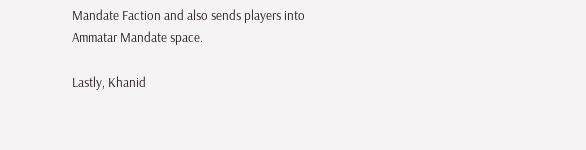Mandate Faction and also sends players into Ammatar Mandate space.

Lastly, Khanid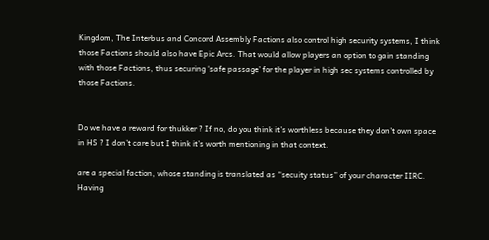Kingdom, The Interbus and Concord Assembly Factions also control high security systems, I think those Factions should also have Epic Arcs. That would allow players an option to gain standing with those Factions, thus securing ‘safe passage’ for the player in high sec systems controlled by those Factions.


Do we have a reward for thukker ? If no, do you think it’s worthless because they don’t own space in HS ? I don’t care but I think it’s worth mentioning in that context.

are a special faction, whose standing is translated as “secuity status” of your character IIRC. Having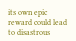its own epic reward could lead to disastrous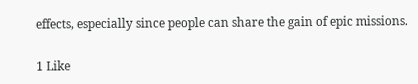effects, especially since people can share the gain of epic missions.

1 Like